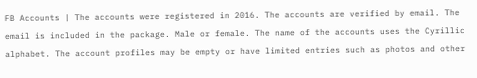FB Accounts | The accounts were registered in 2016. The accounts are verified by email. The email is included in the package. Male or female. The name of the accounts uses the Cyrillic alphabet. The account profiles may be empty or have limited entries such as photos and other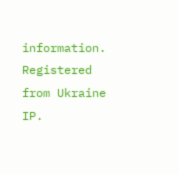information. Registered from Ukraine IP.